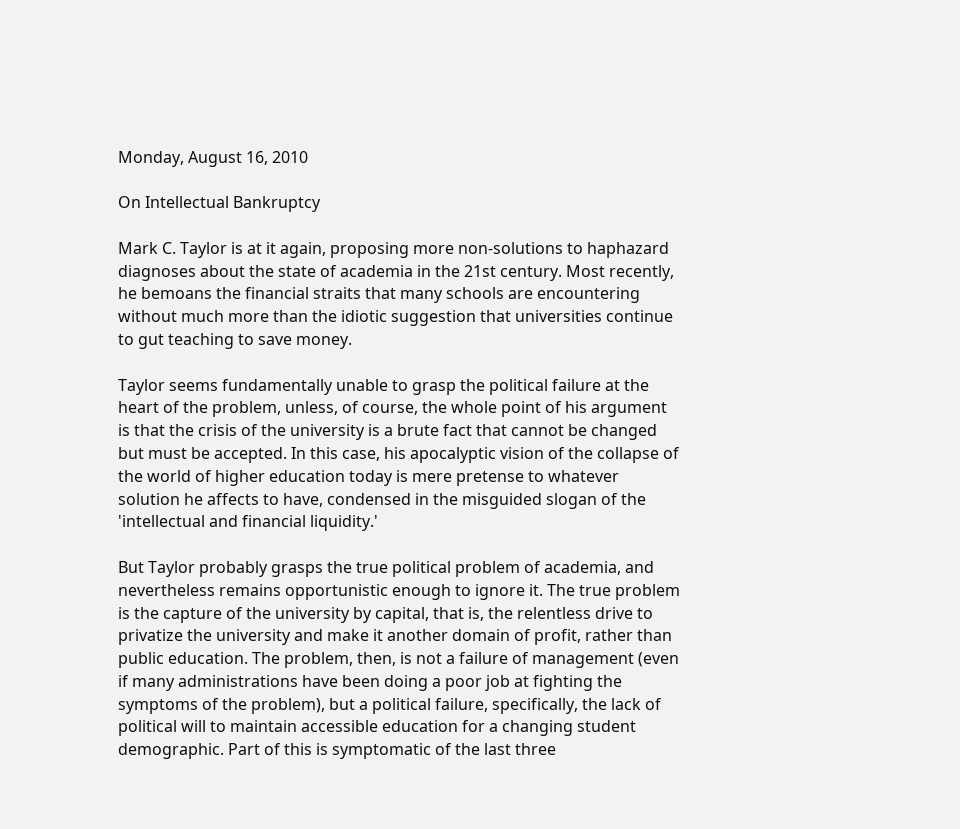Monday, August 16, 2010

On Intellectual Bankruptcy

Mark C. Taylor is at it again, proposing more non-solutions to haphazard diagnoses about the state of academia in the 21st century. Most recently, he bemoans the financial straits that many schools are encountering without much more than the idiotic suggestion that universities continue to gut teaching to save money.

Taylor seems fundamentally unable to grasp the political failure at the heart of the problem, unless, of course, the whole point of his argument is that the crisis of the university is a brute fact that cannot be changed but must be accepted. In this case, his apocalyptic vision of the collapse of the world of higher education today is mere pretense to whatever solution he affects to have, condensed in the misguided slogan of the 'intellectual and financial liquidity.'

But Taylor probably grasps the true political problem of academia, and nevertheless remains opportunistic enough to ignore it. The true problem is the capture of the university by capital, that is, the relentless drive to privatize the university and make it another domain of profit, rather than public education. The problem, then, is not a failure of management (even if many administrations have been doing a poor job at fighting the symptoms of the problem), but a political failure, specifically, the lack of political will to maintain accessible education for a changing student demographic. Part of this is symptomatic of the last three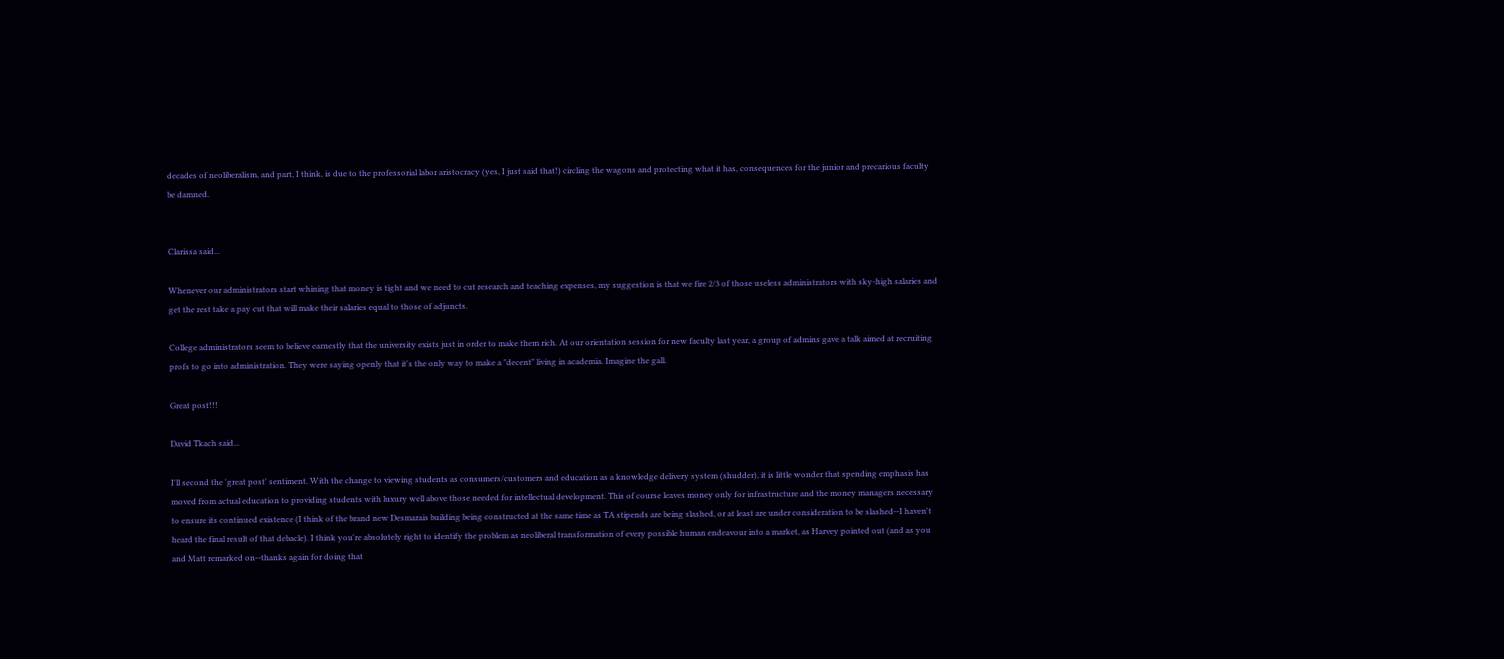decades of neoliberalism, and part, I think, is due to the professorial labor aristocracy (yes, I just said that!) circling the wagons and protecting what it has, consequences for the junior and precarious faculty be damned.


Clarissa said...

Whenever our administrators start whining that money is tight and we need to cut research and teaching expenses, my suggestion is that we fire 2/3 of those useless administrators with sky-high salaries and get the rest take a pay cut that will make their salaries equal to those of adjuncts.

College administrators seem to believe earnestly that the university exists just in order to make them rich. At our orientation session for new faculty last year, a group of admins gave a talk aimed at recruiting profs to go into administration. They were saying openly that it's the only way to make a "decent" living in academia. Imagine the gall.

Great post!!!

David Tkach said...

I'll second the 'great post' sentiment. With the change to viewing students as consumers/customers and education as a knowledge delivery system (shudder), it is little wonder that spending emphasis has moved from actual education to providing students with luxury well above those needed for intellectual development. This of course leaves money only for infrastructure and the money managers necessary to ensure its continued existence (I think of the brand new Desmarais building being constructed at the same time as TA stipends are being slashed, or at least are under consideration to be slashed--I haven't heard the final result of that debacle). I think you're absolutely right to identify the problem as neoliberal transformation of every possible human endeavour into a market, as Harvey pointed out (and as you and Matt remarked on--thanks again for doing that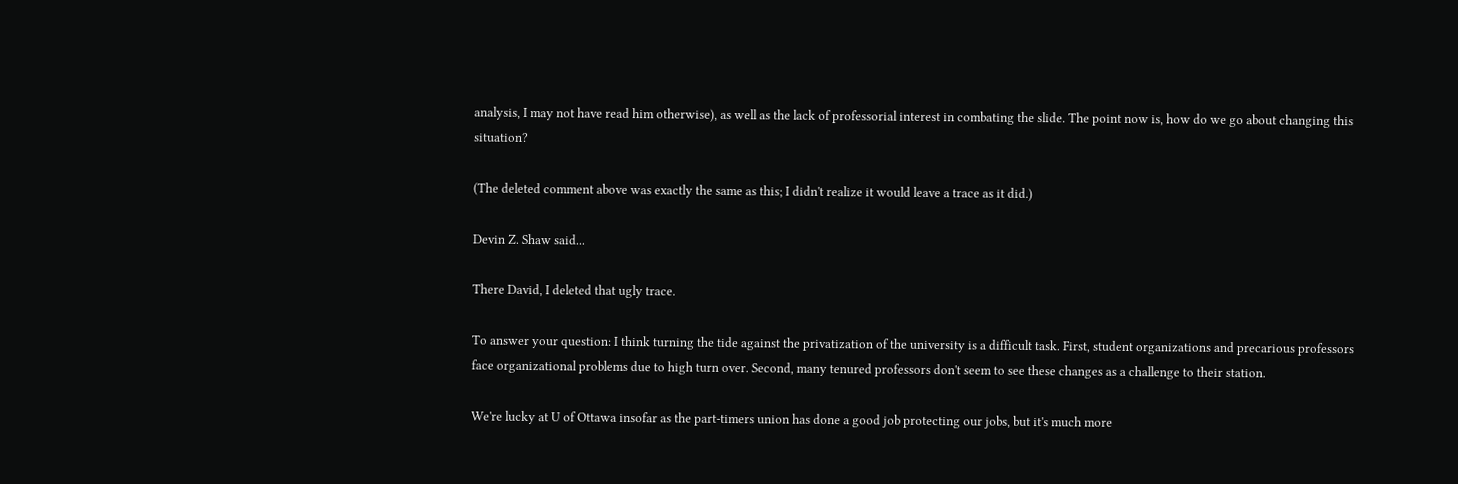analysis, I may not have read him otherwise), as well as the lack of professorial interest in combating the slide. The point now is, how do we go about changing this situation?

(The deleted comment above was exactly the same as this; I didn't realize it would leave a trace as it did.)

Devin Z. Shaw said...

There David, I deleted that ugly trace.

To answer your question: I think turning the tide against the privatization of the university is a difficult task. First, student organizations and precarious professors face organizational problems due to high turn over. Second, many tenured professors don't seem to see these changes as a challenge to their station.

We're lucky at U of Ottawa insofar as the part-timers union has done a good job protecting our jobs, but it's much more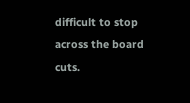difficult to stop across the board cuts.